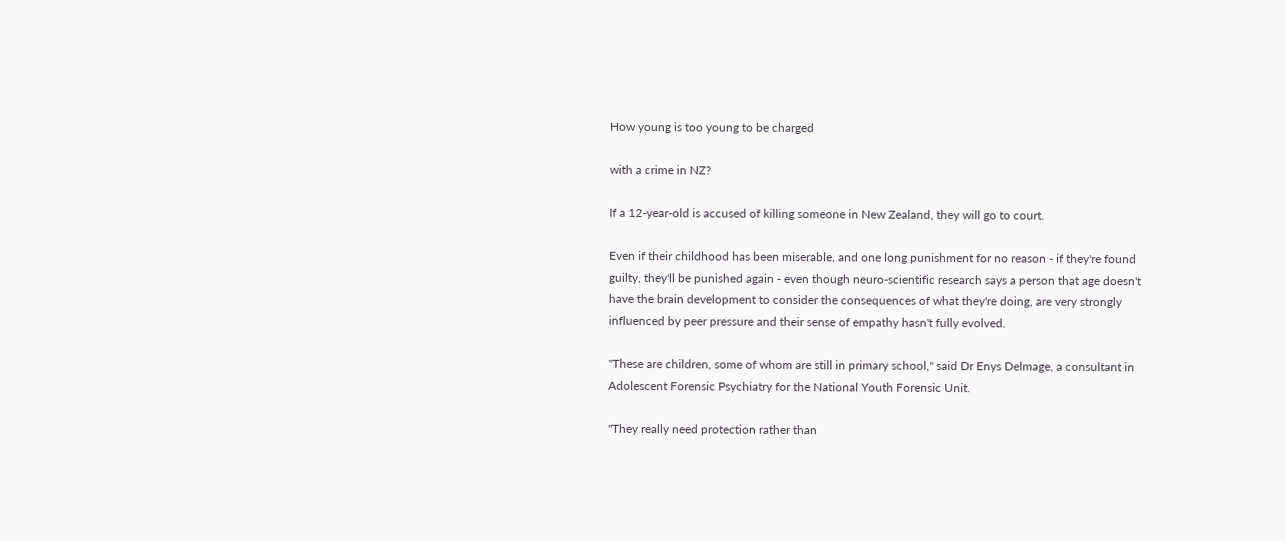How young is too young to be charged

with a crime in NZ?

If a 12-year-old is accused of killing someone in New Zealand, they will go to court.

Even if their childhood has been miserable, and one long punishment for no reason - if they're found guilty, they'll be punished again - even though neuro-scientific research says a person that age doesn't have the brain development to consider the consequences of what they're doing, are very strongly influenced by peer pressure and their sense of empathy hasn't fully evolved.

"These are children, some of whom are still in primary school," said Dr Enys Delmage, a consultant in Adolescent Forensic Psychiatry for the National Youth Forensic Unit.

"They really need protection rather than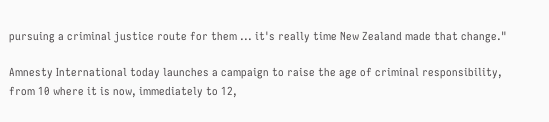pursuing a criminal justice route for them ... it's really time New Zealand made that change."

Amnesty International today launches a campaign to raise the age of criminal responsibility, from 10 where it is now, immediately to 12,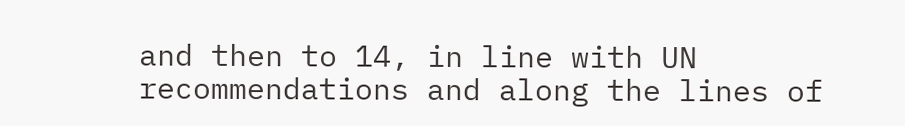and then to 14, in line with UN recommendations and along the lines of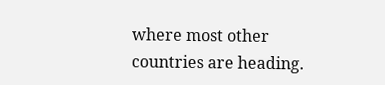where most other countries are heading.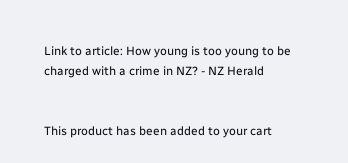Link to article: How young is too young to be charged with a crime in NZ? - NZ Herald


This product has been added to your cart